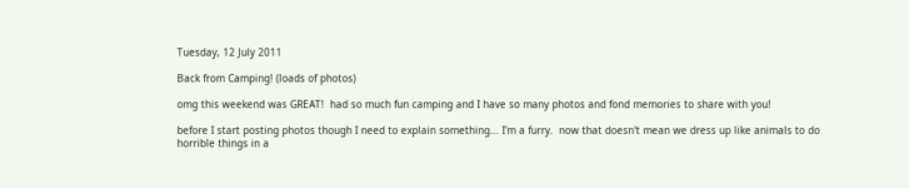Tuesday, 12 July 2011

Back from Camping! (loads of photos)

omg this weekend was GREAT!  had so much fun camping and I have so many photos and fond memories to share with you!

before I start posting photos though I need to explain something... I'm a furry.  now that doesn't mean we dress up like animals to do horrible things in a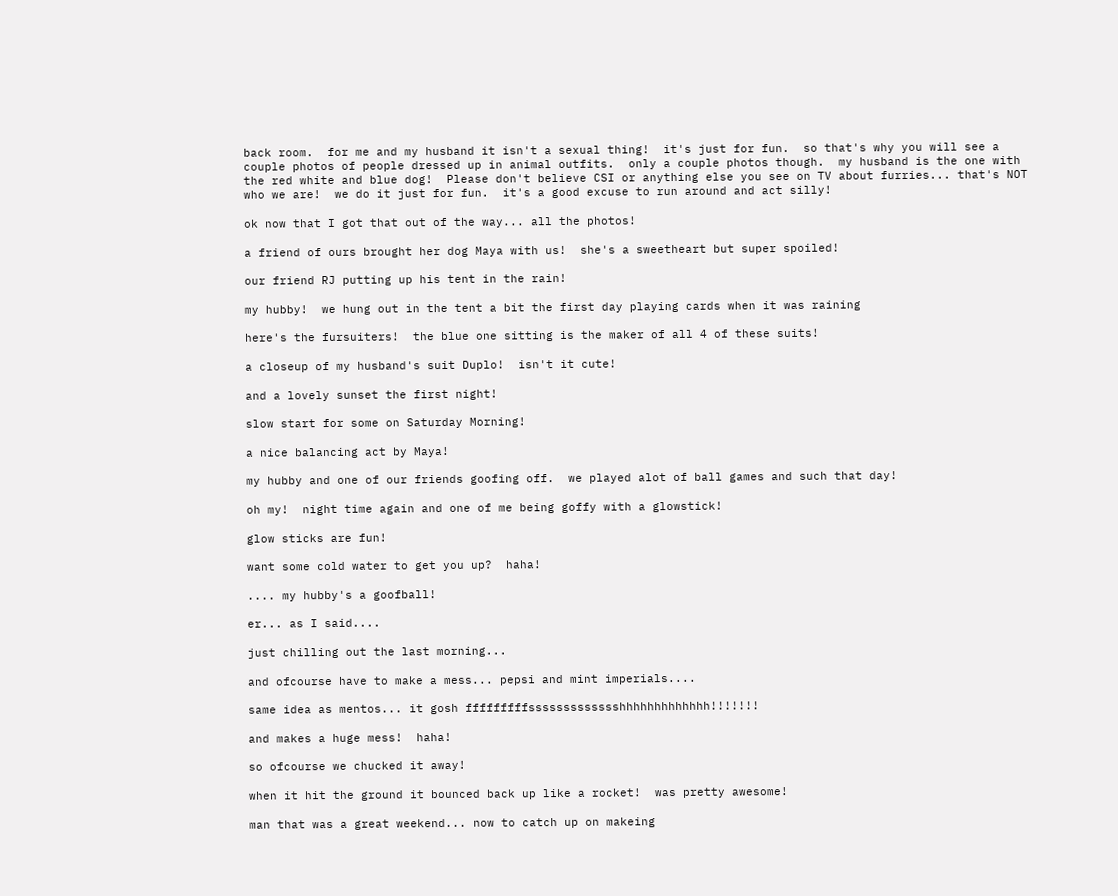back room.  for me and my husband it isn't a sexual thing!  it's just for fun.  so that's why you will see a couple photos of people dressed up in animal outfits.  only a couple photos though.  my husband is the one with the red white and blue dog!  Please don't believe CSI or anything else you see on TV about furries... that's NOT who we are!  we do it just for fun.  it's a good excuse to run around and act silly!

ok now that I got that out of the way... all the photos!

a friend of ours brought her dog Maya with us!  she's a sweetheart but super spoiled!

our friend RJ putting up his tent in the rain!

my hubby!  we hung out in the tent a bit the first day playing cards when it was raining

here's the fursuiters!  the blue one sitting is the maker of all 4 of these suits!

a closeup of my husband's suit Duplo!  isn't it cute!

and a lovely sunset the first night!

slow start for some on Saturday Morning!

a nice balancing act by Maya!

my hubby and one of our friends goofing off.  we played alot of ball games and such that day!

oh my!  night time again and one of me being goffy with a glowstick!

glow sticks are fun!

want some cold water to get you up?  haha!

.... my hubby's a goofball!

er... as I said....

just chilling out the last morning...

and ofcourse have to make a mess... pepsi and mint imperials....

same idea as mentos... it gosh fffffffffssssssssssssshhhhhhhhhhhhh!!!!!!!

and makes a huge mess!  haha!

so ofcourse we chucked it away!

when it hit the ground it bounced back up like a rocket!  was pretty awesome!

man that was a great weekend... now to catch up on makeing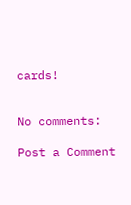cards!


No comments:

Post a Comment